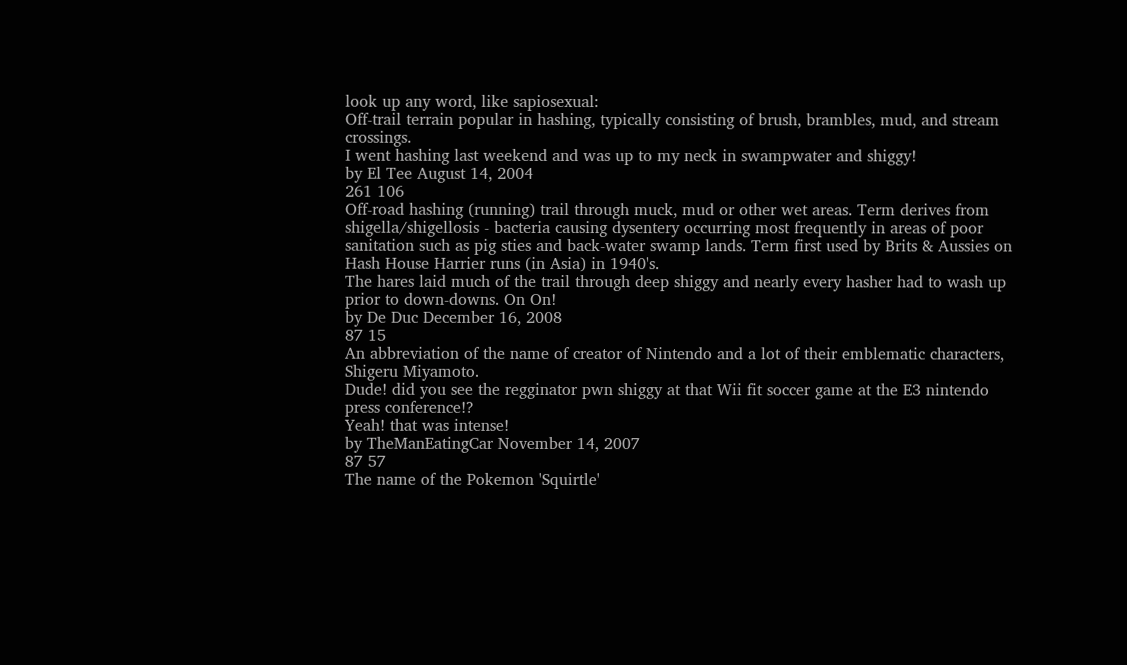look up any word, like sapiosexual:
Off-trail terrain popular in hashing, typically consisting of brush, brambles, mud, and stream crossings.
I went hashing last weekend and was up to my neck in swampwater and shiggy!
by El Tee August 14, 2004
261 106
Off-road hashing (running) trail through muck, mud or other wet areas. Term derives from shigella/shigellosis - bacteria causing dysentery occurring most frequently in areas of poor sanitation such as pig sties and back-water swamp lands. Term first used by Brits & Aussies on Hash House Harrier runs (in Asia) in 1940's.
The hares laid much of the trail through deep shiggy and nearly every hasher had to wash up prior to down-downs. On On!
by De Duc December 16, 2008
87 15
An abbreviation of the name of creator of Nintendo and a lot of their emblematic characters, Shigeru Miyamoto.
Dude! did you see the regginator pwn shiggy at that Wii fit soccer game at the E3 nintendo press conference!?
Yeah! that was intense!
by TheManEatingCar November 14, 2007
87 57
The name of the Pokemon 'Squirtle'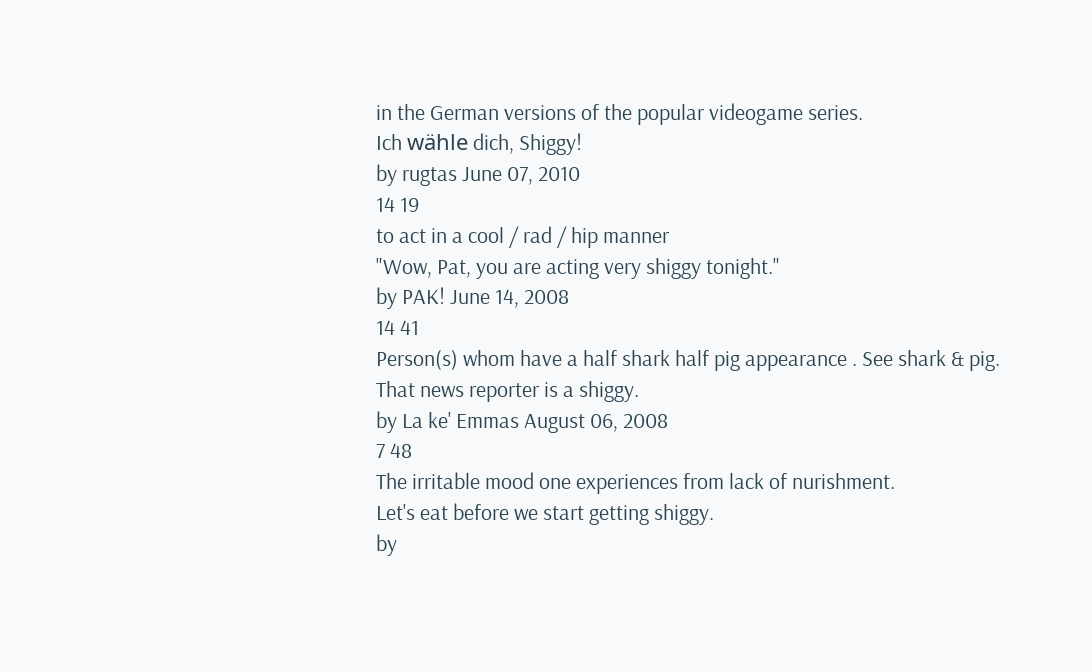in the German versions of the popular videogame series.
Ich wähle dich, Shiggy!
by rugtas June 07, 2010
14 19
to act in a cool / rad / hip manner
"Wow, Pat, you are acting very shiggy tonight."
by PAK! June 14, 2008
14 41
Person(s) whom have a half shark half pig appearance . See shark & pig.
That news reporter is a shiggy.
by La ke' Emmas August 06, 2008
7 48
The irritable mood one experiences from lack of nurishment.
Let's eat before we start getting shiggy.
by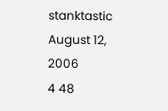stanktastic August 12, 2006
4 48